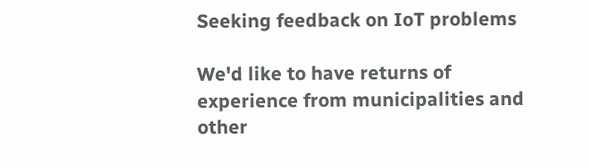Seeking feedback on IoT problems

We'd like to have returns of experience from municipalities and other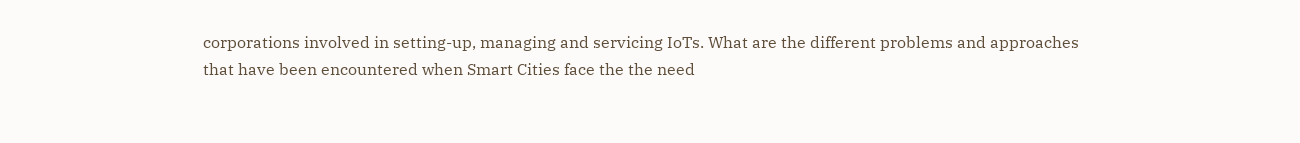corporations involved in setting-up, managing and servicing IoTs. What are the different problems and approaches that have been encountered when Smart Cities face the the need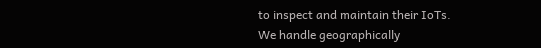to inspect and maintain their IoTs.
We handle geographically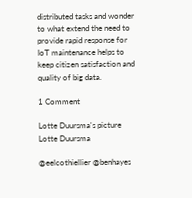distributed tasks and wonder to what extend the need to provide rapid response for IoT maintenance helps to keep citizen satisfaction and quality of big data.

1 Comment

Lotte Duursma's picture
Lotte Duursma

@eelcothiellier @benhayes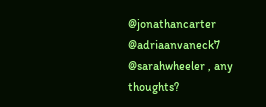@jonathancarter @adriaanvaneck7 @sarahwheeler , any thoughts?